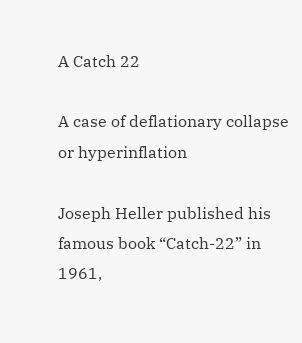A Catch 22

A case of deflationary collapse or hyperinflation

Joseph Heller published his famous book “Catch-22” in 1961,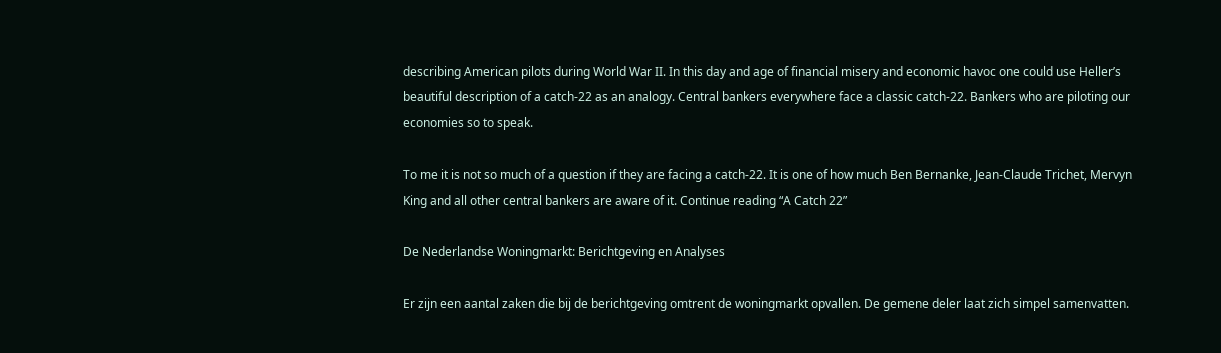describing American pilots during World War II. In this day and age of financial misery and economic havoc one could use Heller’s beautiful description of a catch-22 as an analogy. Central bankers everywhere face a classic catch-22. Bankers who are piloting our economies so to speak.

To me it is not so much of a question if they are facing a catch-22. It is one of how much Ben Bernanke, Jean-Claude Trichet, Mervyn King and all other central bankers are aware of it. Continue reading “A Catch 22”

De Nederlandse Woningmarkt: Berichtgeving en Analyses

Er zijn een aantal zaken die bij de berichtgeving omtrent de woningmarkt opvallen. De gemene deler laat zich simpel samenvatten.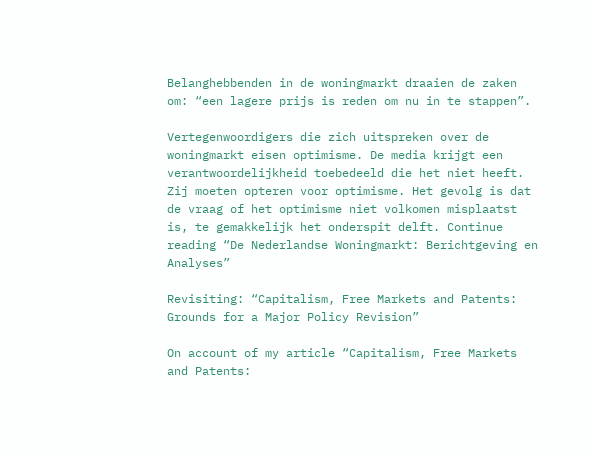Belanghebbenden in de woningmarkt draaien de zaken om: “een lagere prijs is reden om nu in te stappen”.

Vertegenwoordigers die zich uitspreken over de woningmarkt eisen optimisme. De media krijgt een verantwoordelijkheid toebedeeld die het niet heeft. Zij moeten opteren voor optimisme. Het gevolg is dat de vraag of het optimisme niet volkomen misplaatst is, te gemakkelijk het onderspit delft. Continue reading “De Nederlandse Woningmarkt: Berichtgeving en Analyses”

Revisiting: “Capitalism, Free Markets and Patents: Grounds for a Major Policy Revision”

On account of my article “Capitalism, Free Markets and Patents: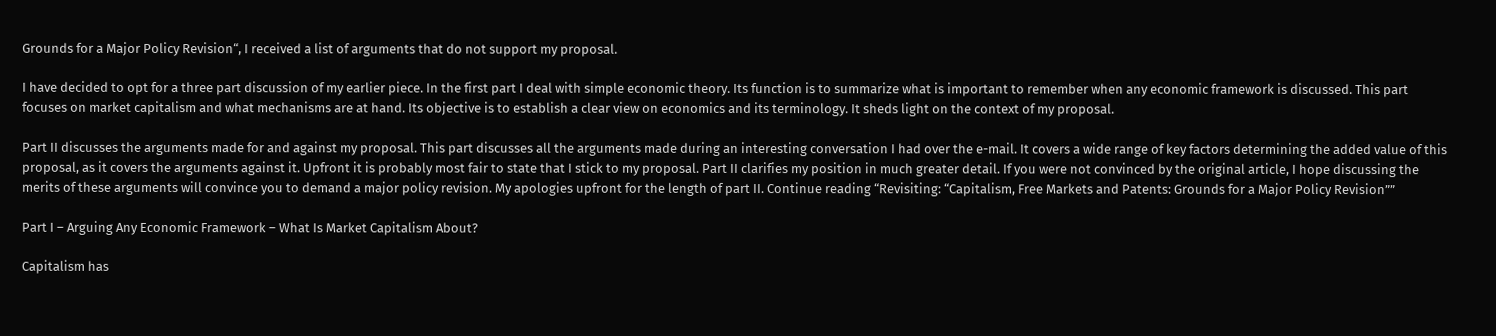Grounds for a Major Policy Revision“, I received a list of arguments that do not support my proposal.

I have decided to opt for a three part discussion of my earlier piece. In the first part I deal with simple economic theory. Its function is to summarize what is important to remember when any economic framework is discussed. This part focuses on market capitalism and what mechanisms are at hand. Its objective is to establish a clear view on economics and its terminology. It sheds light on the context of my proposal.

Part II discusses the arguments made for and against my proposal. This part discusses all the arguments made during an interesting conversation I had over the e-mail. It covers a wide range of key factors determining the added value of this proposal, as it covers the arguments against it. Upfront it is probably most fair to state that I stick to my proposal. Part II clarifies my position in much greater detail. If you were not convinced by the original article, I hope discussing the merits of these arguments will convince you to demand a major policy revision. My apologies upfront for the length of part II. Continue reading “Revisiting: “Capitalism, Free Markets and Patents: Grounds for a Major Policy Revision””

Part I – Arguing Any Economic Framework – What Is Market Capitalism About?

Capitalism has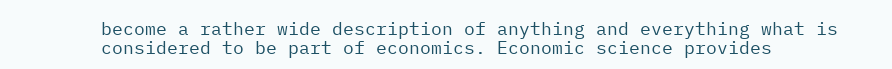become a rather wide description of anything and everything what is considered to be part of economics. Economic science provides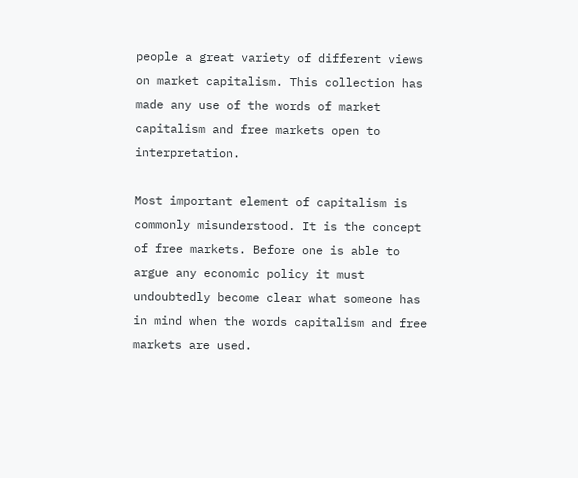people a great variety of different views on market capitalism. This collection has made any use of the words of market capitalism and free markets open to interpretation.

Most important element of capitalism is commonly misunderstood. It is the concept of free markets. Before one is able to argue any economic policy it must undoubtedly become clear what someone has in mind when the words capitalism and free markets are used.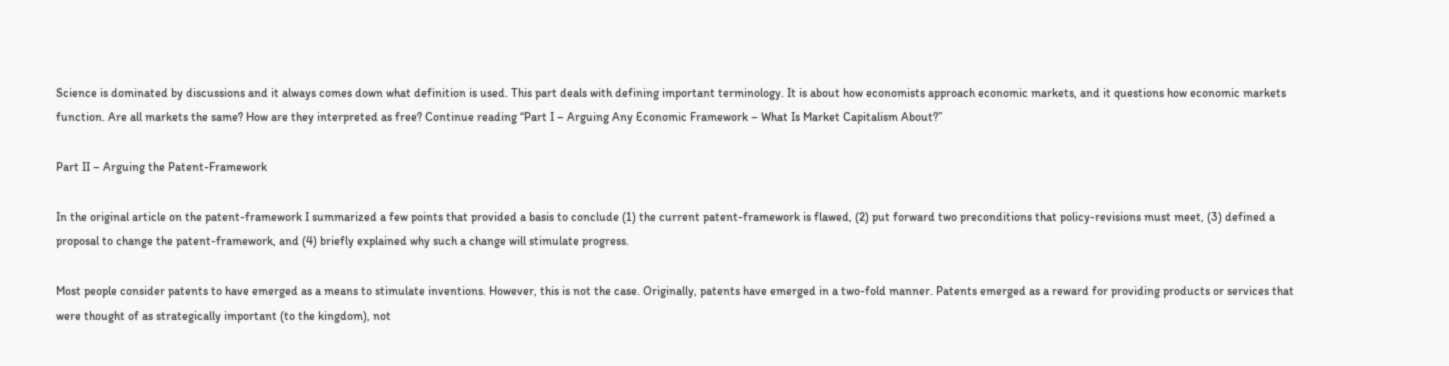Science is dominated by discussions and it always comes down what definition is used. This part deals with defining important terminology. It is about how economists approach economic markets, and it questions how economic markets function. Are all markets the same? How are they interpreted as free? Continue reading “Part I – Arguing Any Economic Framework – What Is Market Capitalism About?”

Part II – Arguing the Patent-Framework

In the original article on the patent-framework I summarized a few points that provided a basis to conclude (1) the current patent-framework is flawed, (2) put forward two preconditions that policy-revisions must meet, (3) defined a proposal to change the patent-framework, and (4) briefly explained why such a change will stimulate progress.

Most people consider patents to have emerged as a means to stimulate inventions. However, this is not the case. Originally, patents have emerged in a two-fold manner. Patents emerged as a reward for providing products or services that were thought of as strategically important (to the kingdom), not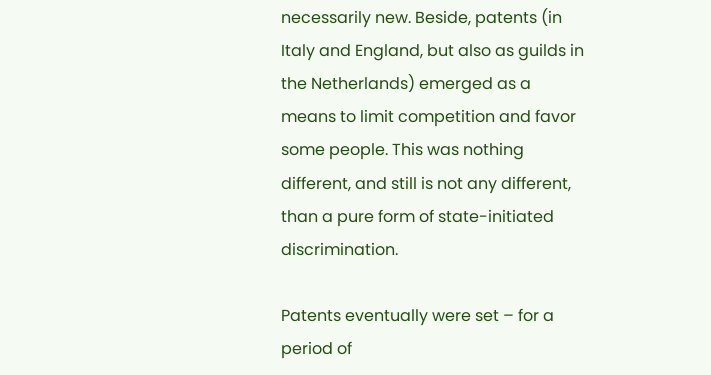necessarily new. Beside, patents (in Italy and England, but also as guilds in the Netherlands) emerged as a means to limit competition and favor some people. This was nothing different, and still is not any different, than a pure form of state-initiated discrimination.

Patents eventually were set – for a period of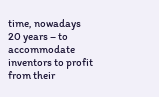time, nowadays 20 years – to accommodate inventors to profit from their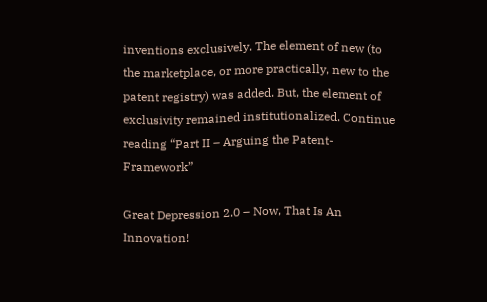inventions exclusively. The element of new (to the marketplace, or more practically, new to the patent registry) was added. But, the element of exclusivity remained institutionalized. Continue reading “Part II – Arguing the Patent-Framework”

Great Depression 2.0 – Now, That Is An Innovation!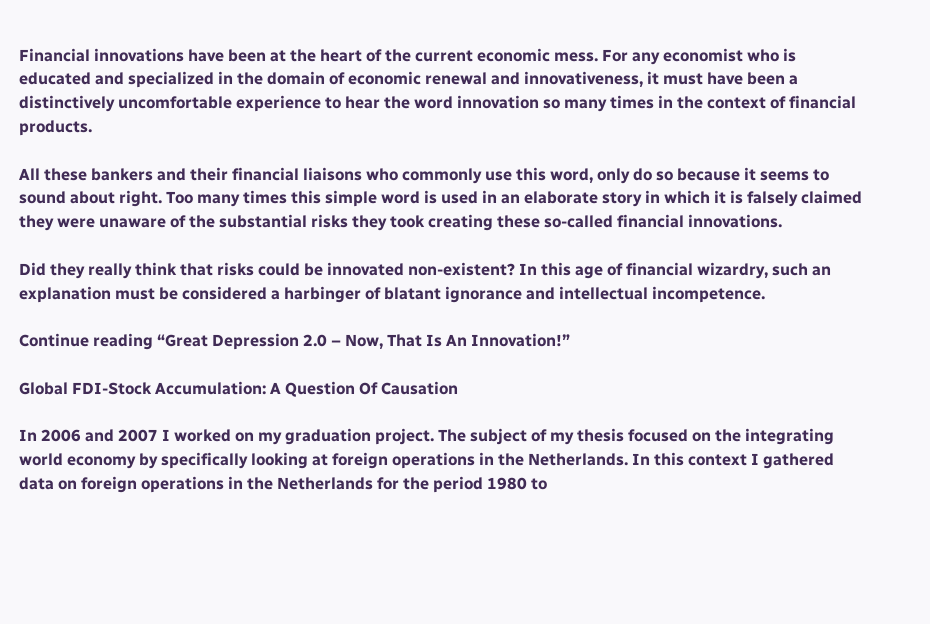Financial innovations have been at the heart of the current economic mess. For any economist who is educated and specialized in the domain of economic renewal and innovativeness, it must have been a distinctively uncomfortable experience to hear the word innovation so many times in the context of financial products.

All these bankers and their financial liaisons who commonly use this word, only do so because it seems to sound about right. Too many times this simple word is used in an elaborate story in which it is falsely claimed they were unaware of the substantial risks they took creating these so-called financial innovations.

Did they really think that risks could be innovated non-existent? In this age of financial wizardry, such an explanation must be considered a harbinger of blatant ignorance and intellectual incompetence.

Continue reading “Great Depression 2.0 – Now, That Is An Innovation!”

Global FDI-Stock Accumulation: A Question Of Causation

In 2006 and 2007 I worked on my graduation project. The subject of my thesis focused on the integrating world economy by specifically looking at foreign operations in the Netherlands. In this context I gathered data on foreign operations in the Netherlands for the period 1980 to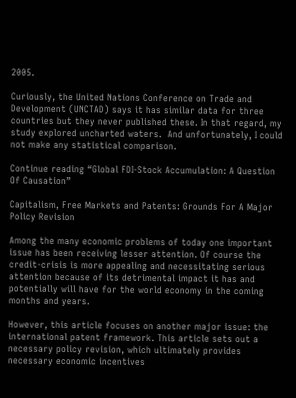2005.

Curiously, the United Nations Conference on Trade and Development (UNCTAD) says it has similar data for three countries but they never published these. In that regard, my study explored uncharted waters.  And unfortunately, I could not make any statistical comparison.

Continue reading “Global FDI-Stock Accumulation: A Question Of Causation”

Capitalism, Free Markets and Patents: Grounds For A Major Policy Revision

Among the many economic problems of today one important issue has been receiving lesser attention. Of course the credit-crisis is more appealing and necessitating serious attention because of its detrimental impact it has and potentially will have for the world economy in the coming months and years.

However, this article focuses on another major issue: the international patent framework. This article sets out a necessary policy revision, which ultimately provides necessary economic incentives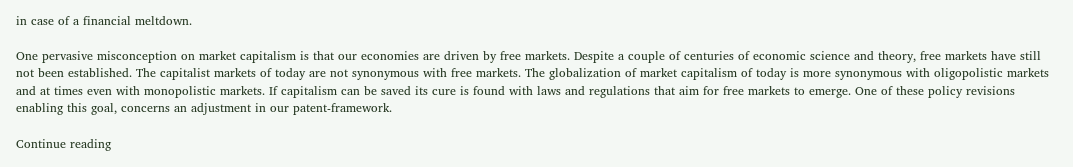in case of a financial meltdown.

One pervasive misconception on market capitalism is that our economies are driven by free markets. Despite a couple of centuries of economic science and theory, free markets have still not been established. The capitalist markets of today are not synonymous with free markets. The globalization of market capitalism of today is more synonymous with oligopolistic markets and at times even with monopolistic markets. If capitalism can be saved its cure is found with laws and regulations that aim for free markets to emerge. One of these policy revisions enabling this goal, concerns an adjustment in our patent-framework.

Continue reading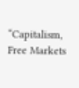“Capitalism, Free Markets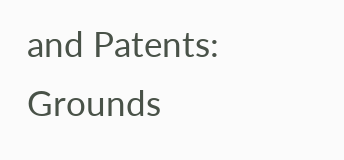and Patents: Grounds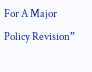For A Major Policy Revision”